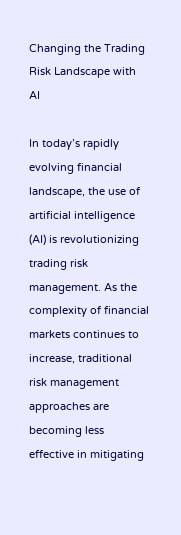Changing the Trading Risk Landscape with AI

In today’s rapidly evolving financial landscape, the use of artificial intelligence (AI) is revolutionizing trading risk management. As the complexity of financial markets continues to increase, traditional risk management approaches are becoming less effective in mitigating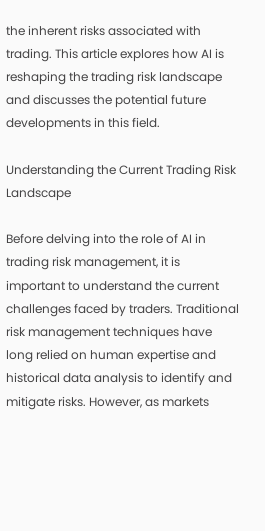the inherent risks associated with trading. This article explores how AI is reshaping the trading risk landscape and discusses the potential future developments in this field.

Understanding the Current Trading Risk Landscape

Before delving into the role of AI in trading risk management, it is important to understand the current challenges faced by traders. Traditional risk management techniques have long relied on human expertise and historical data analysis to identify and mitigate risks. However, as markets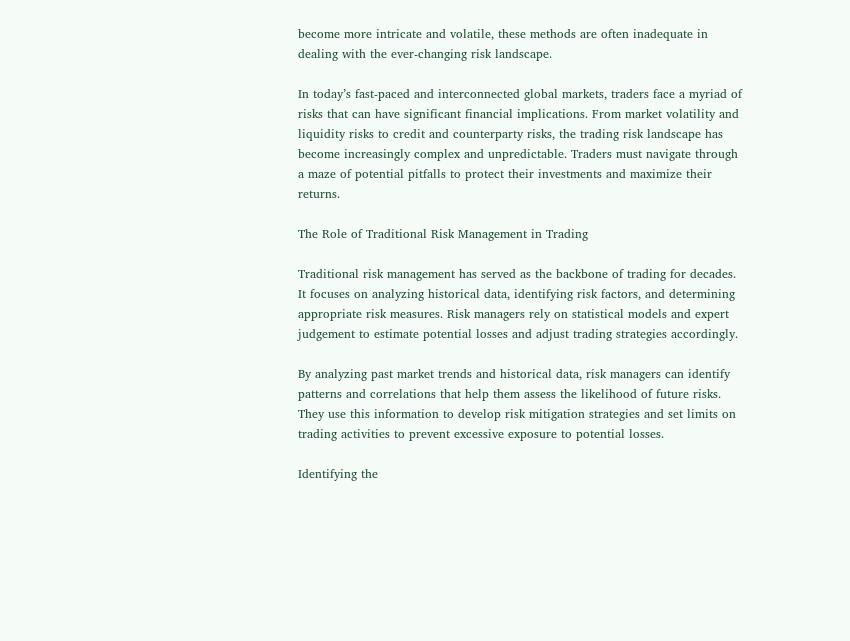become more intricate and volatile, these methods are often inadequate in dealing with the ever-changing risk landscape.

In today’s fast-paced and interconnected global markets, traders face a myriad of risks that can have significant financial implications. From market volatility and liquidity risks to credit and counterparty risks, the trading risk landscape has become increasingly complex and unpredictable. Traders must navigate through a maze of potential pitfalls to protect their investments and maximize their returns.

The Role of Traditional Risk Management in Trading

Traditional risk management has served as the backbone of trading for decades. It focuses on analyzing historical data, identifying risk factors, and determining appropriate risk measures. Risk managers rely on statistical models and expert judgement to estimate potential losses and adjust trading strategies accordingly.

By analyzing past market trends and historical data, risk managers can identify patterns and correlations that help them assess the likelihood of future risks. They use this information to develop risk mitigation strategies and set limits on trading activities to prevent excessive exposure to potential losses.

Identifying the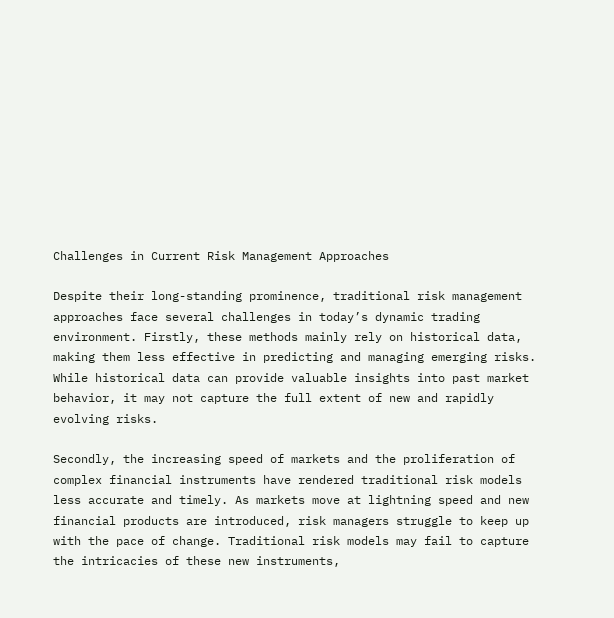Challenges in Current Risk Management Approaches

Despite their long-standing prominence, traditional risk management approaches face several challenges in today’s dynamic trading environment. Firstly, these methods mainly rely on historical data, making them less effective in predicting and managing emerging risks. While historical data can provide valuable insights into past market behavior, it may not capture the full extent of new and rapidly evolving risks.

Secondly, the increasing speed of markets and the proliferation of complex financial instruments have rendered traditional risk models less accurate and timely. As markets move at lightning speed and new financial products are introduced, risk managers struggle to keep up with the pace of change. Traditional risk models may fail to capture the intricacies of these new instruments,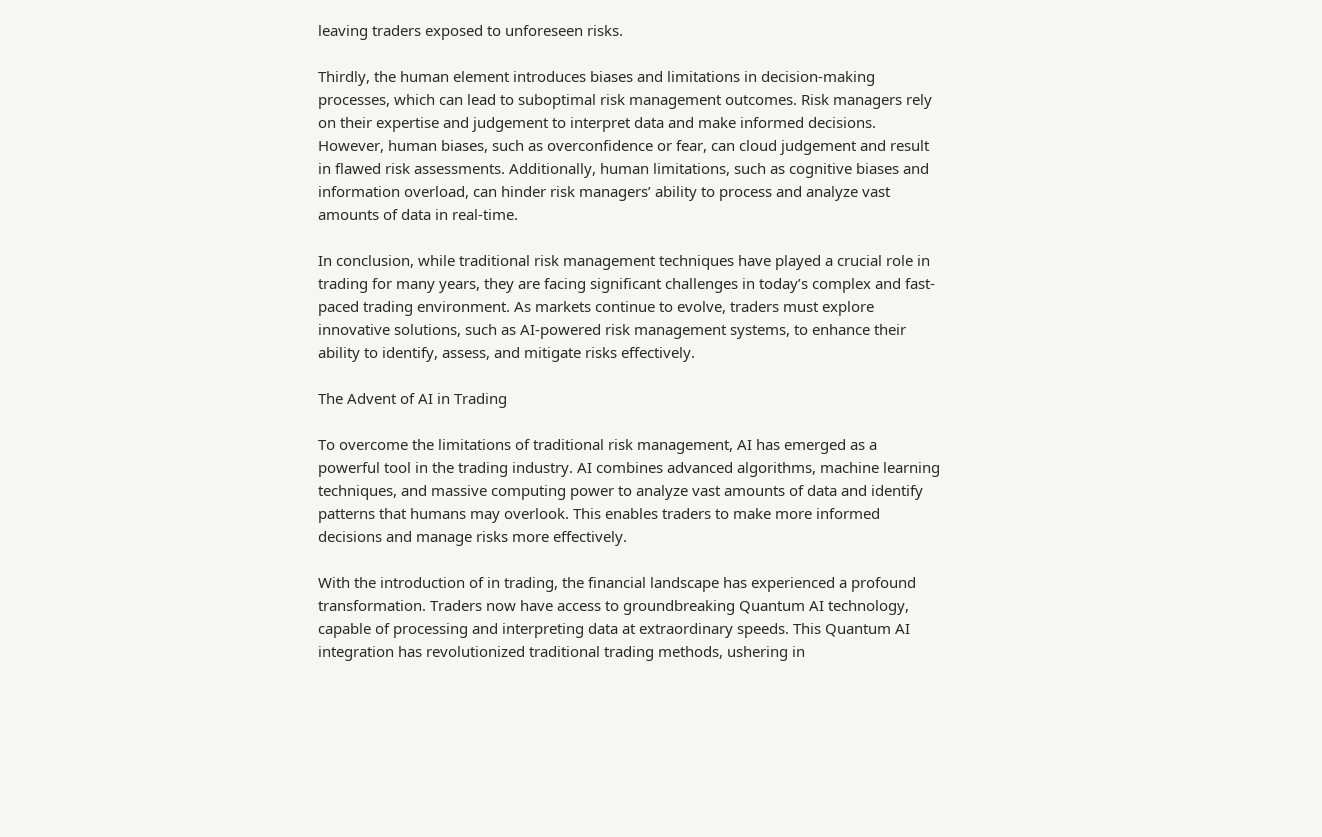leaving traders exposed to unforeseen risks.

Thirdly, the human element introduces biases and limitations in decision-making processes, which can lead to suboptimal risk management outcomes. Risk managers rely on their expertise and judgement to interpret data and make informed decisions. However, human biases, such as overconfidence or fear, can cloud judgement and result in flawed risk assessments. Additionally, human limitations, such as cognitive biases and information overload, can hinder risk managers’ ability to process and analyze vast amounts of data in real-time.

In conclusion, while traditional risk management techniques have played a crucial role in trading for many years, they are facing significant challenges in today’s complex and fast-paced trading environment. As markets continue to evolve, traders must explore innovative solutions, such as AI-powered risk management systems, to enhance their ability to identify, assess, and mitigate risks effectively.

The Advent of AI in Trading

To overcome the limitations of traditional risk management, AI has emerged as a powerful tool in the trading industry. AI combines advanced algorithms, machine learning techniques, and massive computing power to analyze vast amounts of data and identify patterns that humans may overlook. This enables traders to make more informed decisions and manage risks more effectively.

With the introduction of in trading, the financial landscape has experienced a profound transformation. Traders now have access to groundbreaking Quantum AI technology, capable of processing and interpreting data at extraordinary speeds. This Quantum AI integration has revolutionized traditional trading methods, ushering in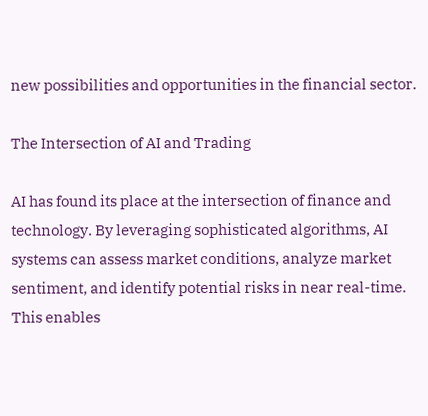new possibilities and opportunities in the financial sector.

The Intersection of AI and Trading

AI has found its place at the intersection of finance and technology. By leveraging sophisticated algorithms, AI systems can assess market conditions, analyze market sentiment, and identify potential risks in near real-time. This enables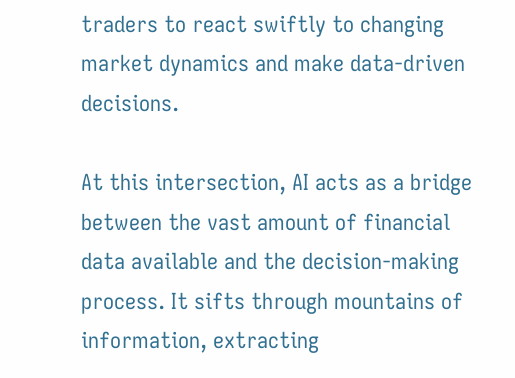traders to react swiftly to changing market dynamics and make data-driven decisions.

At this intersection, AI acts as a bridge between the vast amount of financial data available and the decision-making process. It sifts through mountains of information, extracting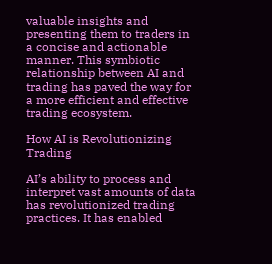valuable insights and presenting them to traders in a concise and actionable manner. This symbiotic relationship between AI and trading has paved the way for a more efficient and effective trading ecosystem.

How AI is Revolutionizing Trading

AI’s ability to process and interpret vast amounts of data has revolutionized trading practices. It has enabled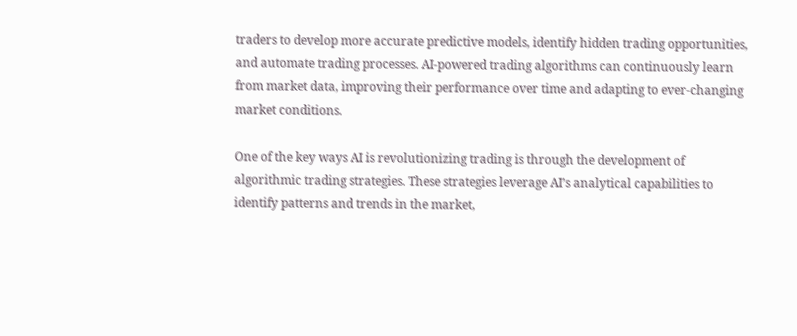traders to develop more accurate predictive models, identify hidden trading opportunities, and automate trading processes. AI-powered trading algorithms can continuously learn from market data, improving their performance over time and adapting to ever-changing market conditions.

One of the key ways AI is revolutionizing trading is through the development of algorithmic trading strategies. These strategies leverage AI’s analytical capabilities to identify patterns and trends in the market,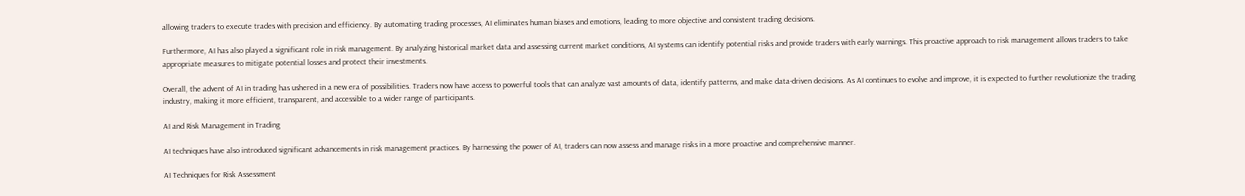allowing traders to execute trades with precision and efficiency. By automating trading processes, AI eliminates human biases and emotions, leading to more objective and consistent trading decisions.

Furthermore, AI has also played a significant role in risk management. By analyzing historical market data and assessing current market conditions, AI systems can identify potential risks and provide traders with early warnings. This proactive approach to risk management allows traders to take appropriate measures to mitigate potential losses and protect their investments.

Overall, the advent of AI in trading has ushered in a new era of possibilities. Traders now have access to powerful tools that can analyze vast amounts of data, identify patterns, and make data-driven decisions. As AI continues to evolve and improve, it is expected to further revolutionize the trading industry, making it more efficient, transparent, and accessible to a wider range of participants.

AI and Risk Management in Trading

AI techniques have also introduced significant advancements in risk management practices. By harnessing the power of AI, traders can now assess and manage risks in a more proactive and comprehensive manner.

AI Techniques for Risk Assessment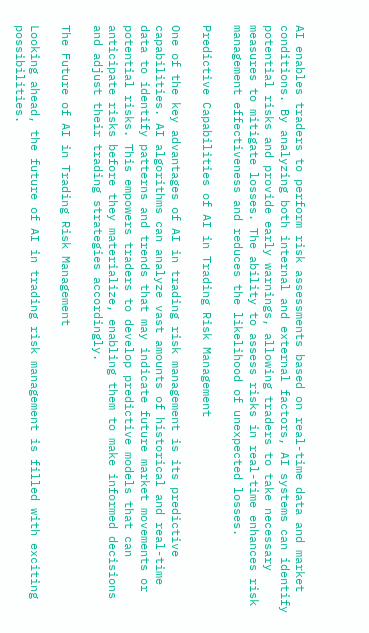AI enables traders to perform risk assessments based on real-time data and market conditions. By analyzing both internal and external factors, AI systems can identify potential risks and provide early warnings, allowing traders to take necessary measures to mitigate losses. The ability to assess risks in real-time enhances risk management effectiveness and reduces the likelihood of unexpected losses.

Predictive Capabilities of AI in Trading Risk Management

One of the key advantages of AI in trading risk management is its predictive capabilities. AI algorithms can analyze vast amounts of historical and real-time data to identify patterns and trends that may indicate future market movements or potential risks. This empowers traders to develop predictive models that can anticipate risks before they materialize, enabling them to make informed decisions and adjust their trading strategies accordingly.

The Future of AI in Trading Risk Management

Looking ahead, the future of AI in trading risk management is filled with exciting possibilities.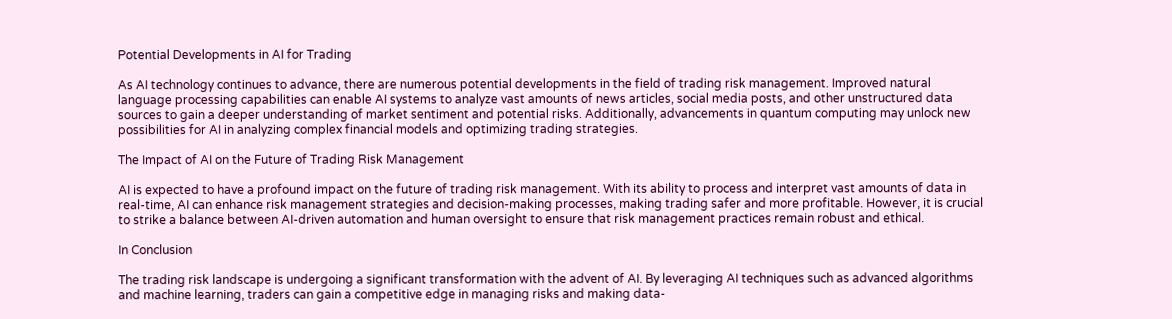Potential Developments in AI for Trading

As AI technology continues to advance, there are numerous potential developments in the field of trading risk management. Improved natural language processing capabilities can enable AI systems to analyze vast amounts of news articles, social media posts, and other unstructured data sources to gain a deeper understanding of market sentiment and potential risks. Additionally, advancements in quantum computing may unlock new possibilities for AI in analyzing complex financial models and optimizing trading strategies.

The Impact of AI on the Future of Trading Risk Management

AI is expected to have a profound impact on the future of trading risk management. With its ability to process and interpret vast amounts of data in real-time, AI can enhance risk management strategies and decision-making processes, making trading safer and more profitable. However, it is crucial to strike a balance between AI-driven automation and human oversight to ensure that risk management practices remain robust and ethical.

In Conclusion

The trading risk landscape is undergoing a significant transformation with the advent of AI. By leveraging AI techniques such as advanced algorithms and machine learning, traders can gain a competitive edge in managing risks and making data-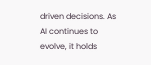driven decisions. As AI continues to evolve, it holds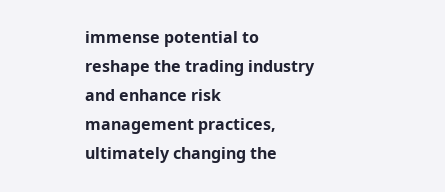immense potential to reshape the trading industry and enhance risk management practices, ultimately changing the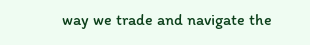way we trade and navigate the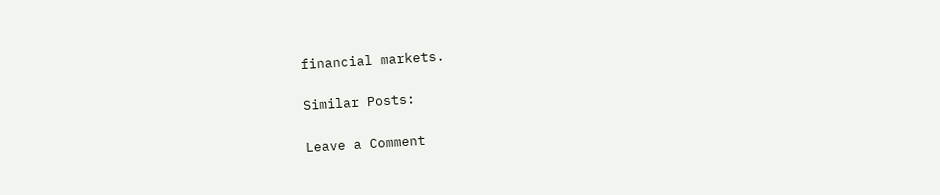financial markets.

Similar Posts:

Leave a Comment